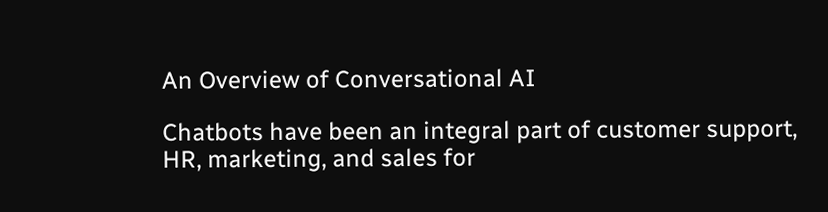An Overview of Conversational AI

Chatbots have been an integral part of customer support, HR, marketing, and sales for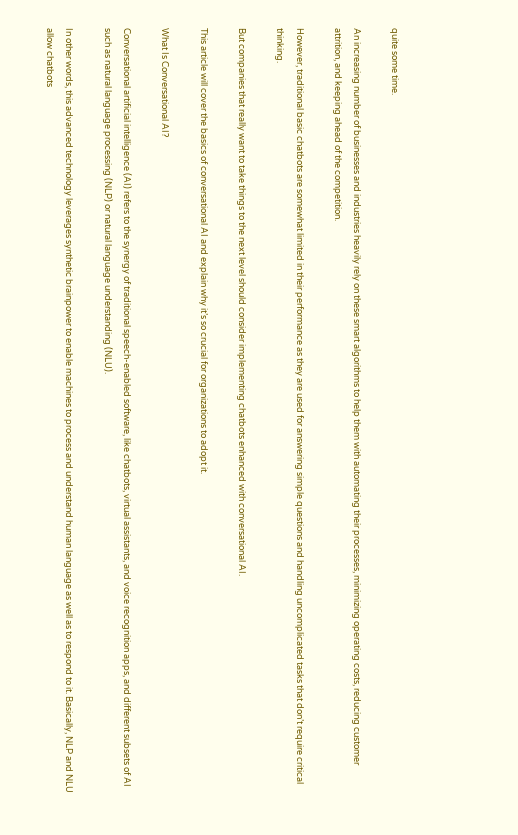quite some time.

An increasing number of businesses and industries heavily rely on these smart algorithms to help them with automating their processes, minimizing operating costs, reducing customer attrition, and keeping ahead of the competition.

However, traditional basic chatbots are somewhat limited in their performance as they are used for answering simple questions and handling uncomplicated tasks that don’t require critical thinking.

But companies that really want to take things to the next level should consider implementing chatbots enhanced with conversational AI.

This article will cover the basics of conversational AI and explain why it’s so crucial for organizations to adopt it.

What Is Conversational AI?

Conversational artificial intelligence (AI) refers to the synergy of traditional speech-enabled software, like chatbots, virtual assistants, and voice recognition apps, and different subsets of AI such as natural language processing (NLP) or natural language understanding (NLU).

In other words, this advanced technology leverages synthetic brainpower to enable machines to process and understand human language as well as to respond to it. Basically, NLP and NLU allow chatbots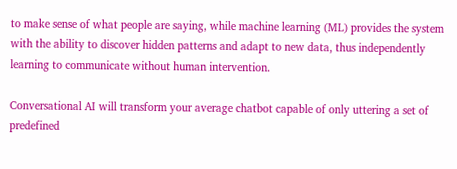to make sense of what people are saying, while machine learning (ML) provides the system with the ability to discover hidden patterns and adapt to new data, thus independently learning to communicate without human intervention.

Conversational AI will transform your average chatbot capable of only uttering a set of predefined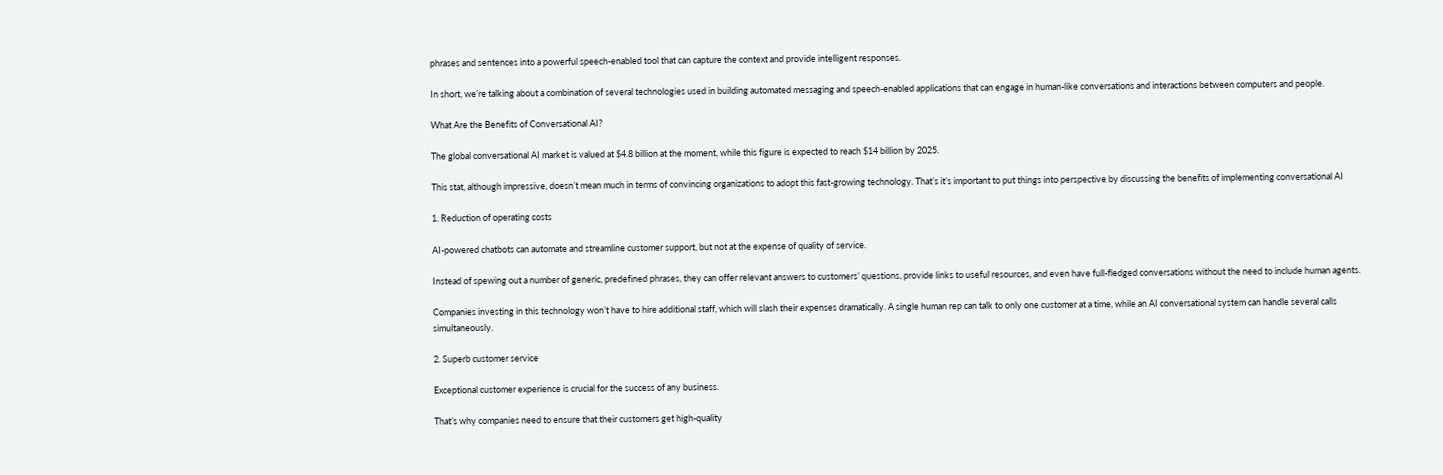phrases and sentences into a powerful speech-enabled tool that can capture the context and provide intelligent responses.

In short, we’re talking about a combination of several technologies used in building automated messaging and speech-enabled applications that can engage in human-like conversations and interactions between computers and people.

What Are the Benefits of Conversational AI?

The global conversational AI market is valued at $4.8 billion at the moment, while this figure is expected to reach $14 billion by 2025.

This stat, although impressive, doesn’t mean much in terms of convincing organizations to adopt this fast-growing technology. That’s it’s important to put things into perspective by discussing the benefits of implementing conversational AI

1. Reduction of operating costs

AI-powered chatbots can automate and streamline customer support, but not at the expense of quality of service.

Instead of spewing out a number of generic, predefined phrases, they can offer relevant answers to customers’ questions, provide links to useful resources, and even have full-fledged conversations without the need to include human agents.

Companies investing in this technology won’t have to hire additional staff, which will slash their expenses dramatically. A single human rep can talk to only one customer at a time, while an AI conversational system can handle several calls simultaneously.

2. Superb customer service

Exceptional customer experience is crucial for the success of any business.

That’s why companies need to ensure that their customers get high-quality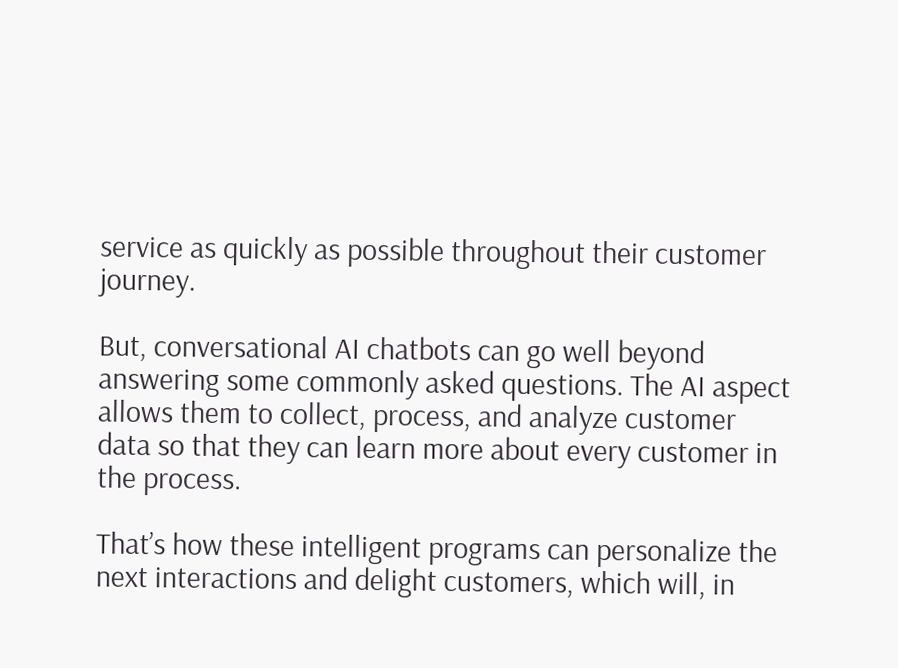service as quickly as possible throughout their customer journey.

But, conversational AI chatbots can go well beyond answering some commonly asked questions. The AI aspect allows them to collect, process, and analyze customer data so that they can learn more about every customer in the process.

That’s how these intelligent programs can personalize the next interactions and delight customers, which will, in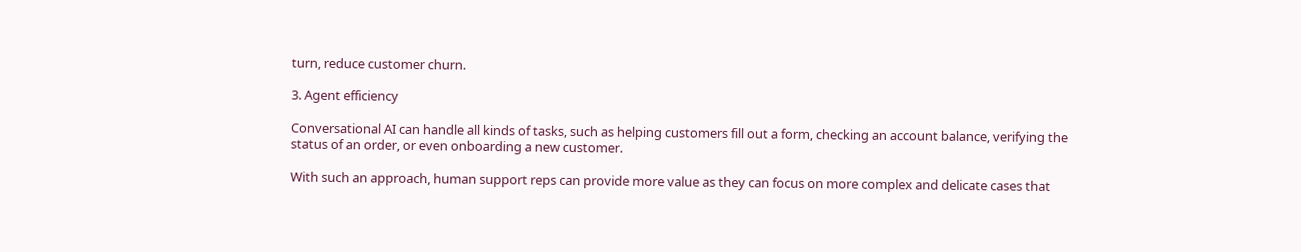turn, reduce customer churn.

3. Agent efficiency

Conversational AI can handle all kinds of tasks, such as helping customers fill out a form, checking an account balance, verifying the status of an order, or even onboarding a new customer.

With such an approach, human support reps can provide more value as they can focus on more complex and delicate cases that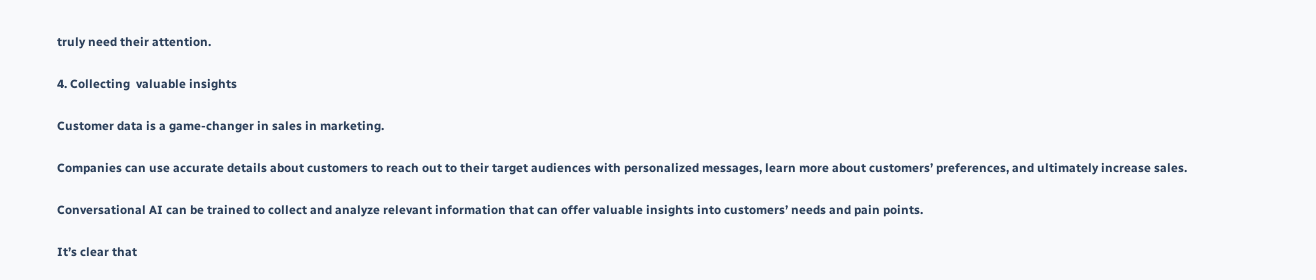truly need their attention.

4. Collecting  valuable insights

Customer data is a game-changer in sales in marketing.

Companies can use accurate details about customers to reach out to their target audiences with personalized messages, learn more about customers’ preferences, and ultimately increase sales.

Conversational AI can be trained to collect and analyze relevant information that can offer valuable insights into customers’ needs and pain points.

It’s clear that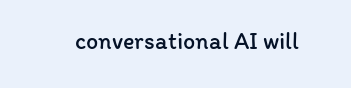conversational AI will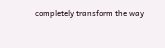completely transform the way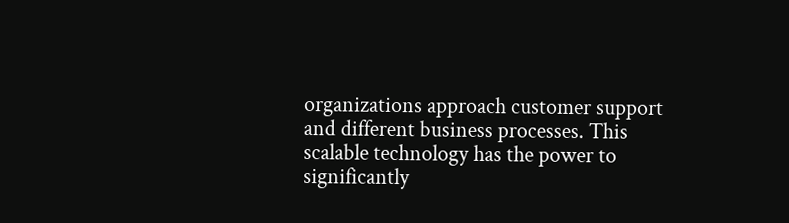organizations approach customer support and different business processes. This scalable technology has the power to significantly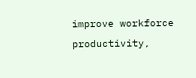improve workforce productivity,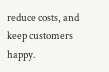reduce costs, and keep customers happy.